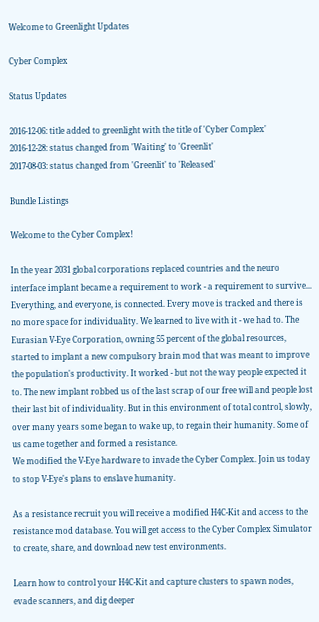Welcome to Greenlight Updates

Cyber Complex

Status Updates

2016-12-06: title added to greenlight with the title of 'Cyber Complex'
2016-12-28: status changed from 'Waiting' to 'Greenlit'
2017-08-03: status changed from 'Greenlit' to 'Released'

Bundle Listings

Welcome to the Cyber Complex!

In the year 2031 global corporations replaced countries and the neuro interface implant became a requirement to work - a requirement to survive... Everything, and everyone, is connected. Every move is tracked and there is no more space for individuality. We learned to live with it - we had to. The Eurasian V-Eye Corporation, owning 55 percent of the global resources, started to implant a new compulsory brain mod that was meant to improve the population's productivity. It worked - but not the way people expected it to. The new implant robbed us of the last scrap of our free will and people lost their last bit of individuality. But in this environment of total control, slowly, over many years some began to wake up, to regain their humanity. Some of us came together and formed a resistance.
We modified the V-Eye hardware to invade the Cyber Complex. Join us today to stop V-Eye's plans to enslave humanity.

As a resistance recruit you will receive a modified H4C-Kit and access to the resistance mod database. You will get access to the Cyber Complex Simulator to create, share, and download new test environments.

Learn how to control your H4C-Kit and capture clusters to spawn nodes, evade scanners, and dig deeper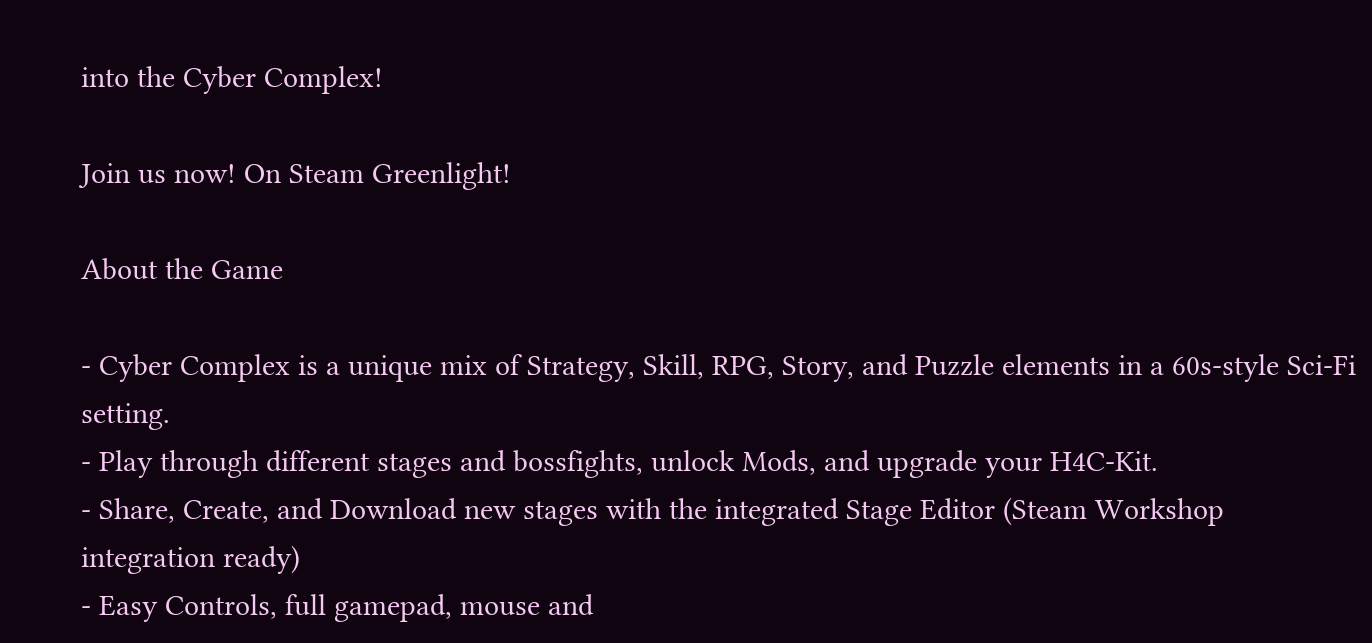into the Cyber Complex!

Join us now! On Steam Greenlight!

About the Game

- Cyber Complex is a unique mix of Strategy, Skill, RPG, Story, and Puzzle elements in a 60s-style Sci-Fi setting.
- Play through different stages and bossfights, unlock Mods, and upgrade your H4C-Kit.
- Share, Create, and Download new stages with the integrated Stage Editor (Steam Workshop integration ready)
- Easy Controls, full gamepad, mouse and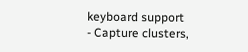keyboard support
- Capture clusters,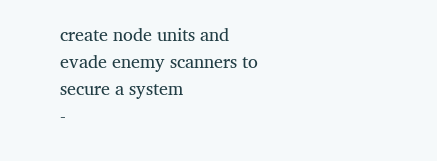create node units and evade enemy scanners to secure a system
-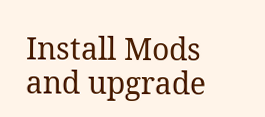Install Mods and upgrade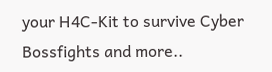your H4C-Kit to survive Cyber Bossfights and more..